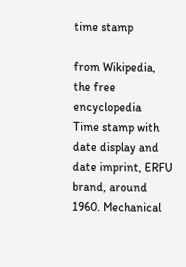time stamp

from Wikipedia, the free encyclopedia
Time stamp with date display and date imprint, ERFU brand, around 1960. Mechanical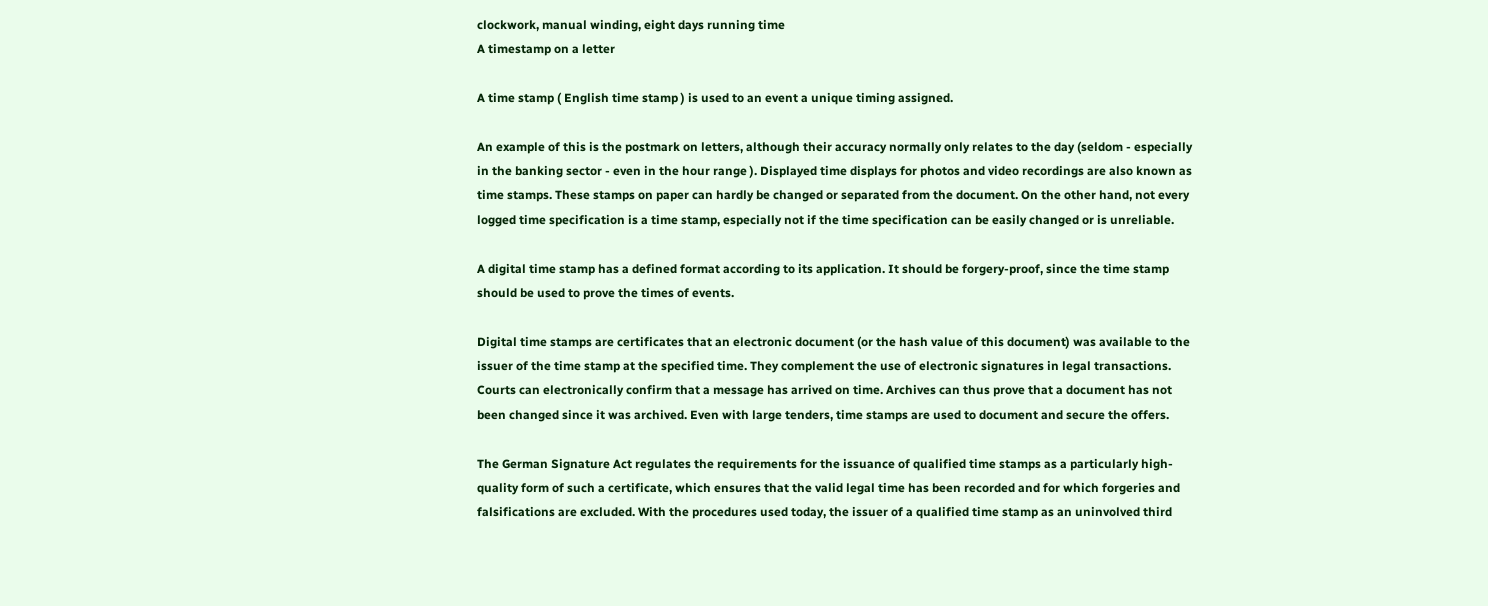clockwork, manual winding, eight days running time
A timestamp on a letter

A time stamp ( English time stamp ) is used to an event a unique timing assigned.

An example of this is the postmark on letters, although their accuracy normally only relates to the day (seldom - especially in the banking sector - even in the hour range ). Displayed time displays for photos and video recordings are also known as time stamps. These stamps on paper can hardly be changed or separated from the document. On the other hand, not every logged time specification is a time stamp, especially not if the time specification can be easily changed or is unreliable.

A digital time stamp has a defined format according to its application. It should be forgery-proof, since the time stamp should be used to prove the times of events.

Digital time stamps are certificates that an electronic document (or the hash value of this document) was available to the issuer of the time stamp at the specified time. They complement the use of electronic signatures in legal transactions. Courts can electronically confirm that a message has arrived on time. Archives can thus prove that a document has not been changed since it was archived. Even with large tenders, time stamps are used to document and secure the offers.

The German Signature Act regulates the requirements for the issuance of qualified time stamps as a particularly high-quality form of such a certificate, which ensures that the valid legal time has been recorded and for which forgeries and falsifications are excluded. With the procedures used today, the issuer of a qualified time stamp as an uninvolved third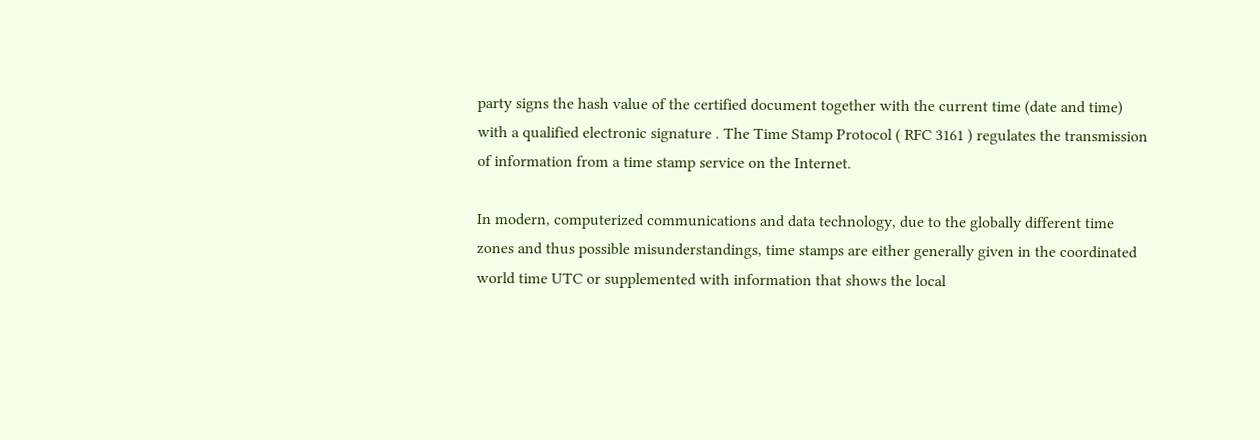party signs the hash value of the certified document together with the current time (date and time) with a qualified electronic signature . The Time Stamp Protocol ( RFC 3161 ) regulates the transmission of information from a time stamp service on the Internet.

In modern, computerized communications and data technology, due to the globally different time zones and thus possible misunderstandings, time stamps are either generally given in the coordinated world time UTC or supplemented with information that shows the local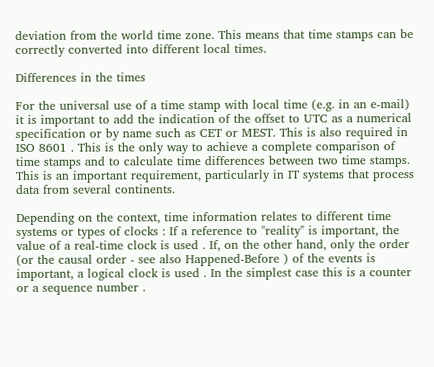deviation from the world time zone. This means that time stamps can be correctly converted into different local times.

Differences in the times

For the universal use of a time stamp with local time (e.g. in an e-mail) it is important to add the indication of the offset to UTC as a numerical specification or by name such as CET or MEST. This is also required in ISO 8601 . This is the only way to achieve a complete comparison of time stamps and to calculate time differences between two time stamps. This is an important requirement, particularly in IT systems that process data from several continents.

Depending on the context, time information relates to different time systems or types of clocks : If a reference to "reality" is important, the value of a real-time clock is used . If, on the other hand, only the order (or the causal order - see also Happened-Before ) of the events is important, a logical clock is used . In the simplest case this is a counter or a sequence number .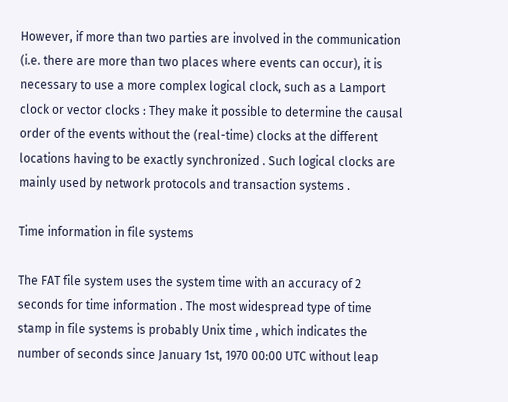However, if more than two parties are involved in the communication (i.e. there are more than two places where events can occur), it is necessary to use a more complex logical clock, such as a Lamport clock or vector clocks : They make it possible to determine the causal order of the events without the (real-time) clocks at the different locations having to be exactly synchronized . Such logical clocks are mainly used by network protocols and transaction systems .

Time information in file systems

The FAT file system uses the system time with an accuracy of 2 seconds for time information . The most widespread type of time stamp in file systems is probably Unix time , which indicates the number of seconds since January 1st, 1970 00:00 UTC without leap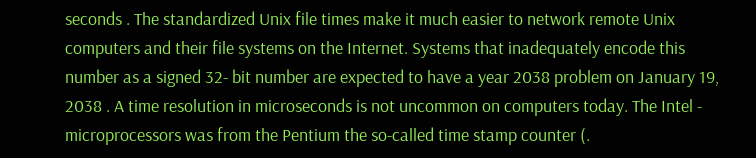seconds . The standardized Unix file times make it much easier to network remote Unix computers and their file systems on the Internet. Systems that inadequately encode this number as a signed 32- bit number are expected to have a year 2038 problem on January 19, 2038 . A time resolution in microseconds is not uncommon on computers today. The Intel - microprocessors was from the Pentium the so-called time stamp counter (.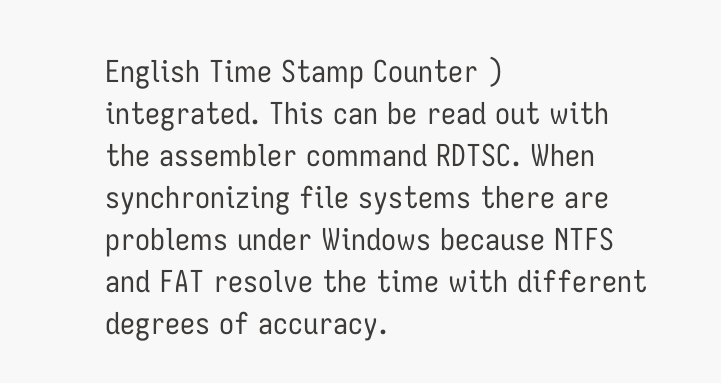English Time Stamp Counter ) integrated. This can be read out with the assembler command RDTSC. When synchronizing file systems there are problems under Windows because NTFS and FAT resolve the time with different degrees of accuracy.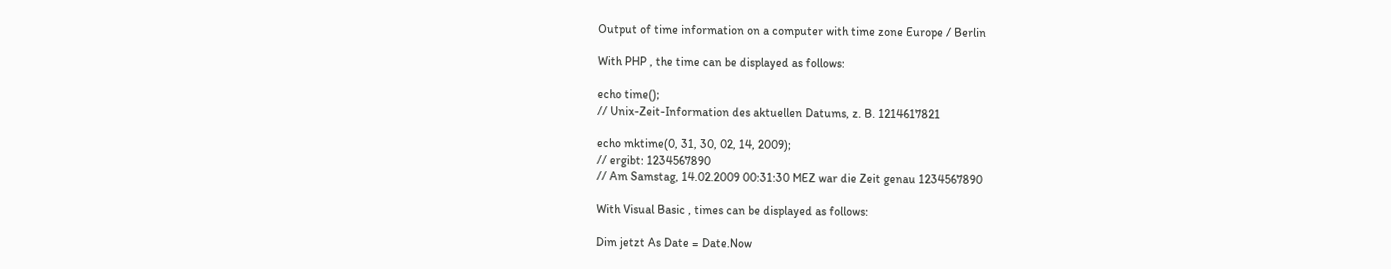Output of time information on a computer with time zone Europe / Berlin

With PHP , the time can be displayed as follows:

echo time();
// Unix-Zeit-Information des aktuellen Datums, z. B. 1214617821

echo mktime(0, 31, 30, 02, 14, 2009);
// ergibt: 1234567890
// Am Samstag, 14.02.2009 00:31:30 MEZ war die Zeit genau 1234567890

With Visual Basic , times can be displayed as follows:

Dim jetzt As Date = Date.Now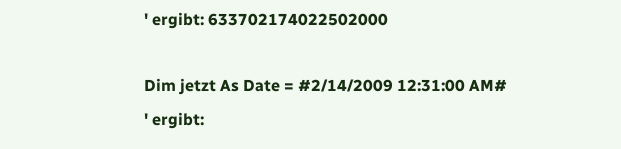' ergibt: 633702174022502000

Dim jetzt As Date = #2/14/2009 12:31:00 AM#
' ergibt: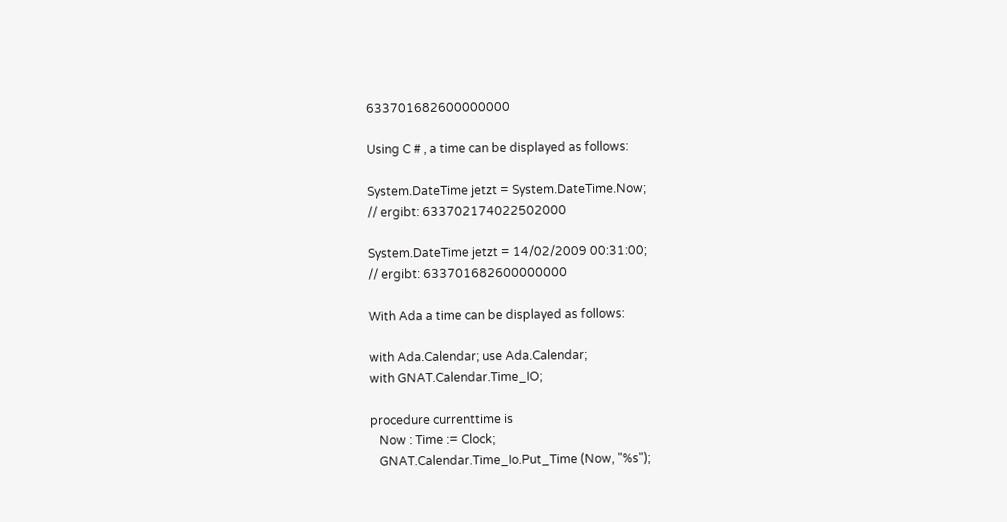633701682600000000

Using C # , a time can be displayed as follows:

System.DateTime jetzt = System.DateTime.Now;
// ergibt: 633702174022502000

System.DateTime jetzt = 14/02/2009 00:31:00;
// ergibt: 633701682600000000

With Ada a time can be displayed as follows:

with Ada.Calendar; use Ada.Calendar;
with GNAT.Calendar.Time_IO;

procedure currenttime is
   Now : Time := Clock;
   GNAT.Calendar.Time_Io.Put_Time (Now, "%s");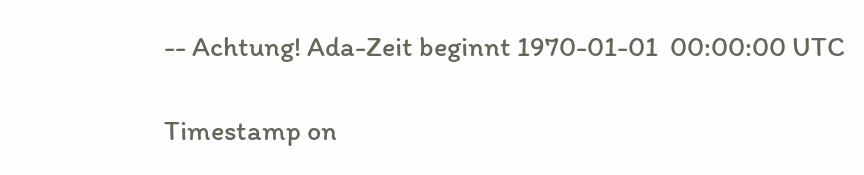-- Achtung! Ada-Zeit beginnt 1970-01-01  00:00:00 UTC

Timestamp on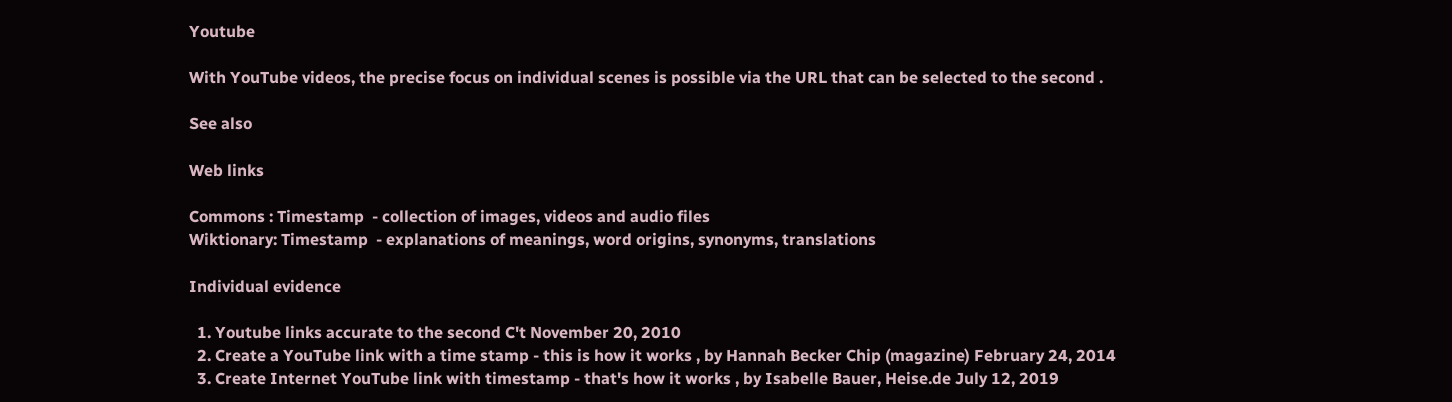Youtube

With YouTube videos, the precise focus on individual scenes is possible via the URL that can be selected to the second .

See also

Web links

Commons : Timestamp  - collection of images, videos and audio files
Wiktionary: Timestamp  - explanations of meanings, word origins, synonyms, translations

Individual evidence

  1. Youtube links accurate to the second C't November 20, 2010
  2. Create a YouTube link with a time stamp - this is how it works , by Hannah Becker Chip (magazine) February 24, 2014
  3. Create Internet YouTube link with timestamp - that's how it works , by Isabelle Bauer, Heise.de July 12, 2019